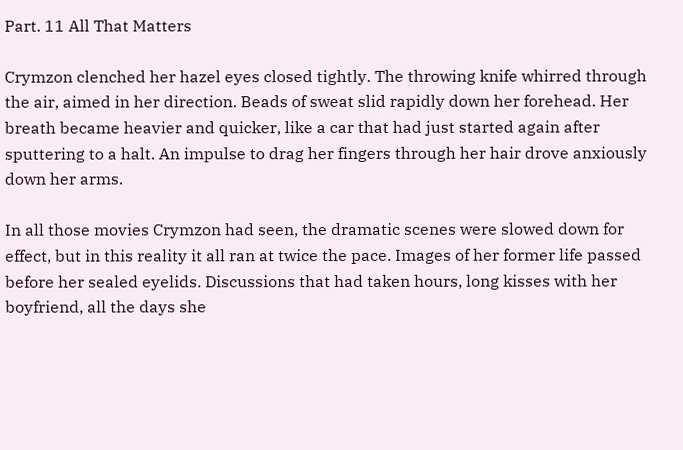Part. 11 All That Matters

Crymzon clenched her hazel eyes closed tightly. The throwing knife whirred through the air, aimed in her direction. Beads of sweat slid rapidly down her forehead. Her breath became heavier and quicker, like a car that had just started again after sputtering to a halt. An impulse to drag her fingers through her hair drove anxiously down her arms.

In all those movies Crymzon had seen, the dramatic scenes were slowed down for effect, but in this reality it all ran at twice the pace. Images of her former life passed before her sealed eyelids. Discussions that had taken hours, long kisses with her boyfriend, all the days she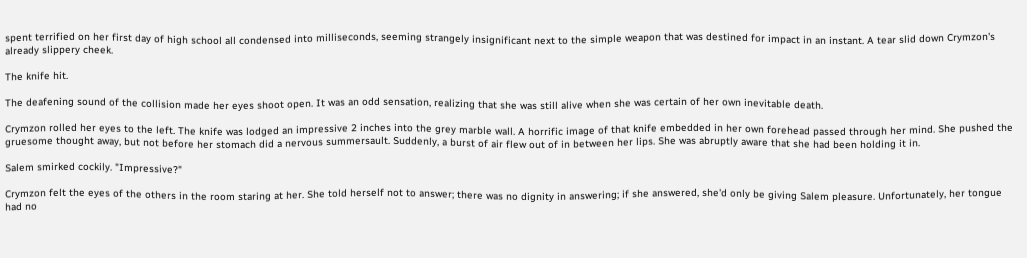spent terrified on her first day of high school all condensed into milliseconds, seeming strangely insignificant next to the simple weapon that was destined for impact in an instant. A tear slid down Crymzon's already slippery cheek.

The knife hit.

The deafening sound of the collision made her eyes shoot open. It was an odd sensation, realizing that she was still alive when she was certain of her own inevitable death.

Crymzon rolled her eyes to the left. The knife was lodged an impressive 2 inches into the grey marble wall. A horrific image of that knife embedded in her own forehead passed through her mind. She pushed the gruesome thought away, but not before her stomach did a nervous summersault. Suddenly, a burst of air flew out of in between her lips. She was abruptly aware that she had been holding it in.

Salem smirked cockily. "Impressive?"

Crymzon felt the eyes of the others in the room staring at her. She told herself not to answer; there was no dignity in answering; if she answered, she'd only be giving Salem pleasure. Unfortunately, her tongue had no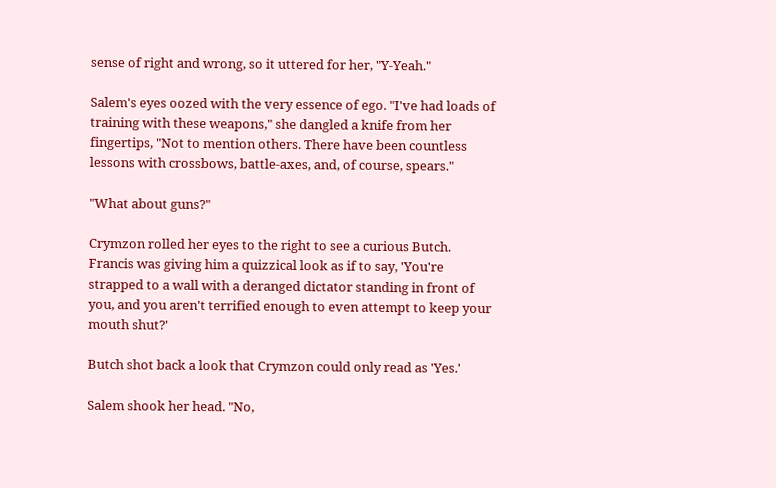sense of right and wrong, so it uttered for her, "Y-Yeah."

Salem's eyes oozed with the very essence of ego. "I've had loads of training with these weapons," she dangled a knife from her fingertips, "Not to mention others. There have been countless lessons with crossbows, battle-axes, and, of course, spears."

"What about guns?"

Crymzon rolled her eyes to the right to see a curious Butch. Francis was giving him a quizzical look as if to say, 'You're strapped to a wall with a deranged dictator standing in front of you, and you aren't terrified enough to even attempt to keep your mouth shut?'

Butch shot back a look that Crymzon could only read as 'Yes.'

Salem shook her head. "No,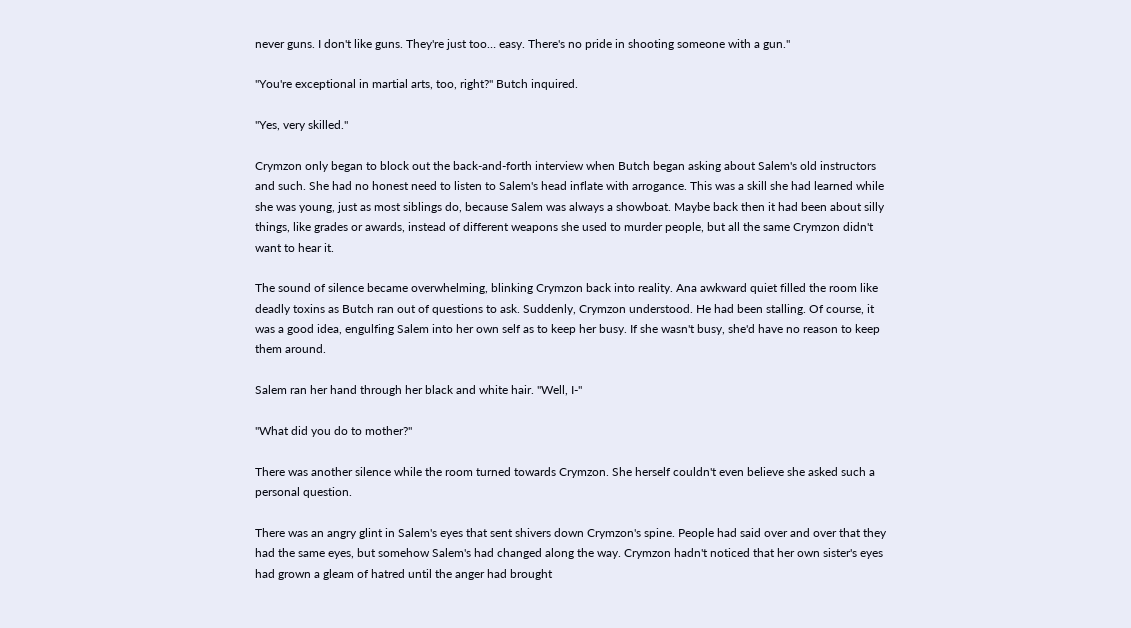never guns. I don't like guns. They're just too… easy. There's no pride in shooting someone with a gun."

"You're exceptional in martial arts, too, right?" Butch inquired.

"Yes, very skilled."

Crymzon only began to block out the back-and-forth interview when Butch began asking about Salem's old instructors and such. She had no honest need to listen to Salem's head inflate with arrogance. This was a skill she had learned while she was young, just as most siblings do, because Salem was always a showboat. Maybe back then it had been about silly things, like grades or awards, instead of different weapons she used to murder people, but all the same Crymzon didn't want to hear it.

The sound of silence became overwhelming, blinking Crymzon back into reality. Ana awkward quiet filled the room like deadly toxins as Butch ran out of questions to ask. Suddenly, Crymzon understood. He had been stalling. Of course, it was a good idea, engulfing Salem into her own self as to keep her busy. If she wasn't busy, she'd have no reason to keep them around.

Salem ran her hand through her black and white hair. "Well, I-"

"What did you do to mother?"

There was another silence while the room turned towards Crymzon. She herself couldn't even believe she asked such a personal question.

There was an angry glint in Salem's eyes that sent shivers down Crymzon's spine. People had said over and over that they had the same eyes, but somehow Salem's had changed along the way. Crymzon hadn't noticed that her own sister's eyes had grown a gleam of hatred until the anger had brought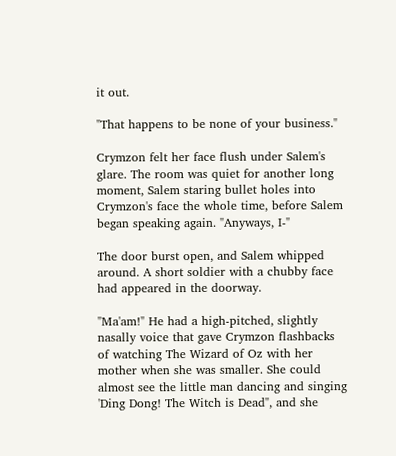it out.

"That happens to be none of your business."

Crymzon felt her face flush under Salem's glare. The room was quiet for another long moment, Salem staring bullet holes into Crymzon's face the whole time, before Salem began speaking again. "Anyways, I-"

The door burst open, and Salem whipped around. A short soldier with a chubby face had appeared in the doorway.

"Ma'am!" He had a high-pitched, slightly nasally voice that gave Crymzon flashbacks of watching The Wizard of Oz with her mother when she was smaller. She could almost see the little man dancing and singing 'Ding Dong! The Witch is Dead", and she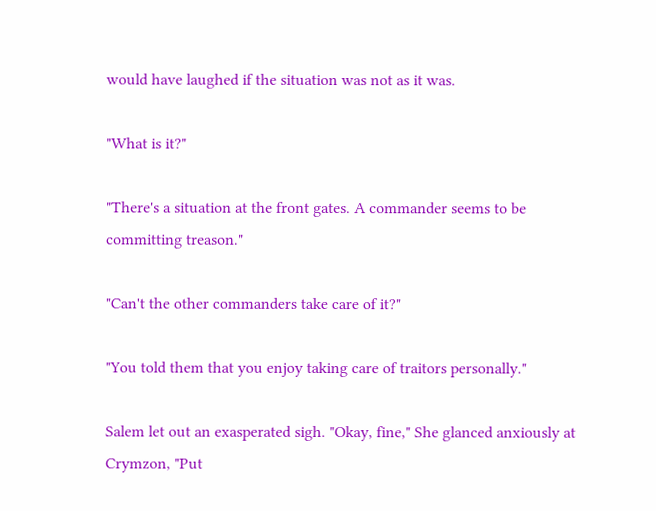would have laughed if the situation was not as it was.

"What is it?"

"There's a situation at the front gates. A commander seems to be committing treason."

"Can't the other commanders take care of it?"

"You told them that you enjoy taking care of traitors personally."

Salem let out an exasperated sigh. "Okay, fine," She glanced anxiously at Crymzon, "Put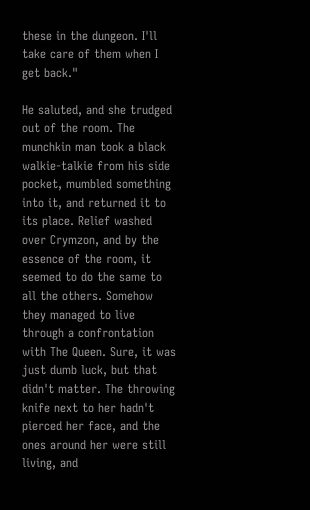these in the dungeon. I'll take care of them when I get back."

He saluted, and she trudged out of the room. The munchkin man took a black walkie-talkie from his side pocket, mumbled something into it, and returned it to its place. Relief washed over Crymzon, and by the essence of the room, it seemed to do the same to all the others. Somehow they managed to live through a confrontation with The Queen. Sure, it was just dumb luck, but that didn't matter. The throwing knife next to her hadn't pierced her face, and the ones around her were still living, and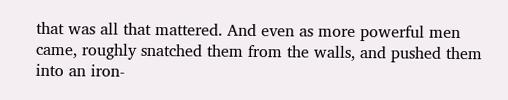that was all that mattered. And even as more powerful men came, roughly snatched them from the walls, and pushed them into an iron-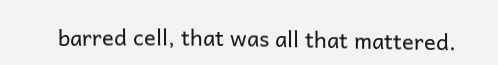barred cell, that was all that mattered.